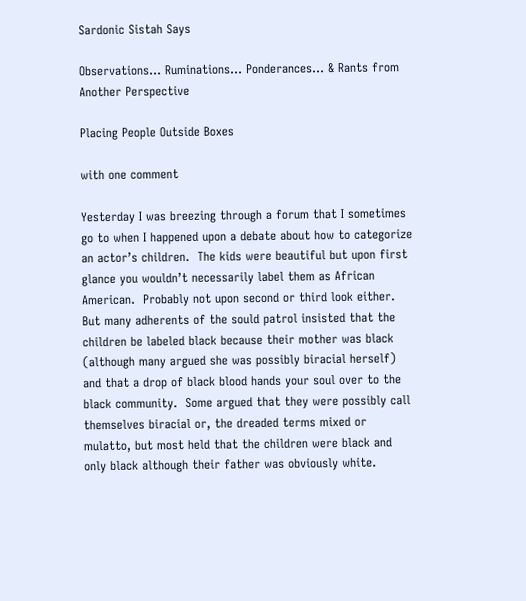Sardonic Sistah Says

Observations… Ruminations… Ponderances… & Rants from Another Perspective

Placing People Outside Boxes

with one comment

Yesterday I was breezing through a forum that I sometimes go to when I happened upon a debate about how to categorize an actor’s children.  The kids were beautiful but upon first glance you wouldn’t necessarily label them as African American.  Probably not upon second or third look either.  But many adherents of the sould patrol insisted that the children be labeled black because their mother was black (although many argued she was possibly biracial herself) and that a drop of black blood hands your soul over to the black community.  Some argued that they were possibly call themselves biracial or, the dreaded terms mixed or mulatto, but most held that the children were black and only black although their father was obviously white.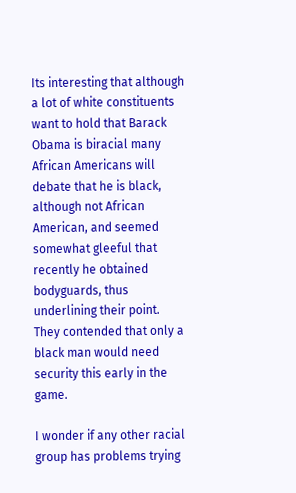Its interesting that although a lot of white constituents want to hold that Barack Obama is biracial many African Americans will debate that he is black, although not African American, and seemed somewhat gleeful that recently he obtained bodyguards, thus underlining their point.  They contended that only a black man would need security this early in the game.

I wonder if any other racial group has problems trying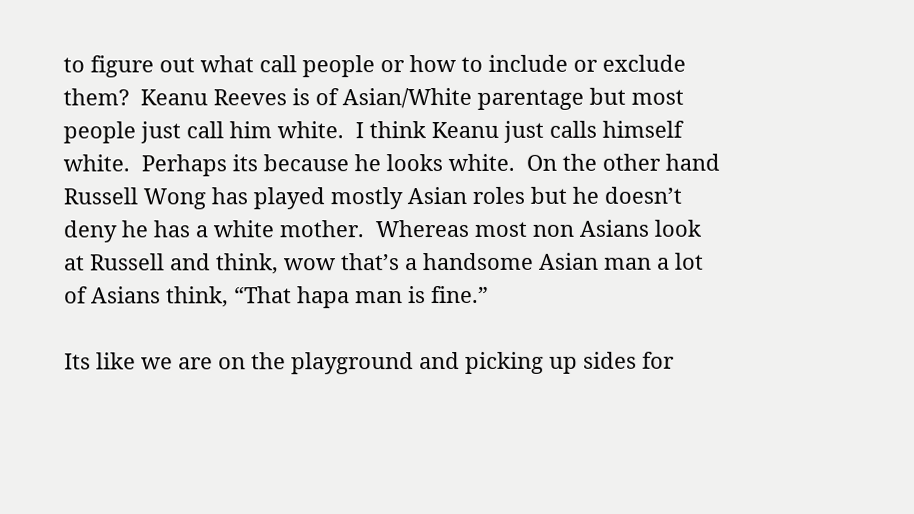to figure out what call people or how to include or exclude them?  Keanu Reeves is of Asian/White parentage but most people just call him white.  I think Keanu just calls himself white.  Perhaps its because he looks white.  On the other hand Russell Wong has played mostly Asian roles but he doesn’t deny he has a white mother.  Whereas most non Asians look at Russell and think, wow that’s a handsome Asian man a lot of Asians think, “That hapa man is fine.”

Its like we are on the playground and picking up sides for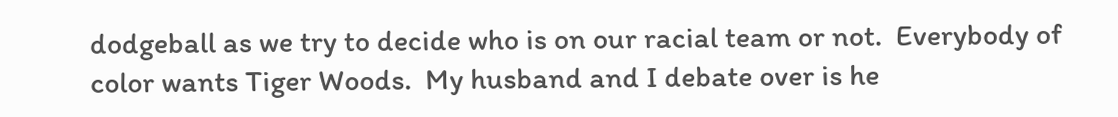dodgeball as we try to decide who is on our racial team or not.  Everybody of color wants Tiger Woods.  My husband and I debate over is he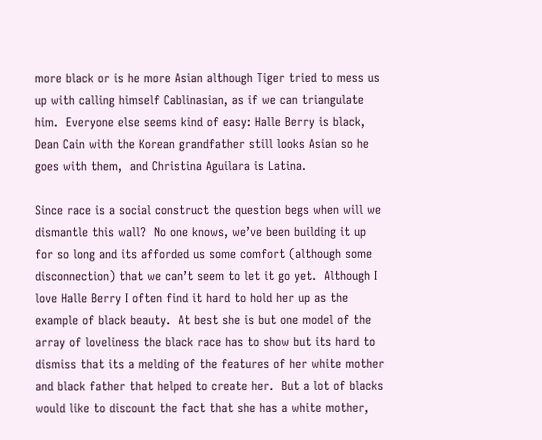more black or is he more Asian although Tiger tried to mess us up with calling himself Cablinasian, as if we can triangulate him.  Everyone else seems kind of easy: Halle Berry is black, Dean Cain with the Korean grandfather still looks Asian so he goes with them,  and Christina Aguilara is Latina.

Since race is a social construct the question begs when will we dismantle this wall?  No one knows, we’ve been building it up for so long and its afforded us some comfort (although some disconnection) that we can’t seem to let it go yet.  Although I love Halle Berry I often find it hard to hold her up as the example of black beauty.  At best she is but one model of the array of loveliness the black race has to show but its hard to dismiss that its a melding of the features of her white mother and black father that helped to create her.  But a lot of blacks would like to discount the fact that she has a white mother,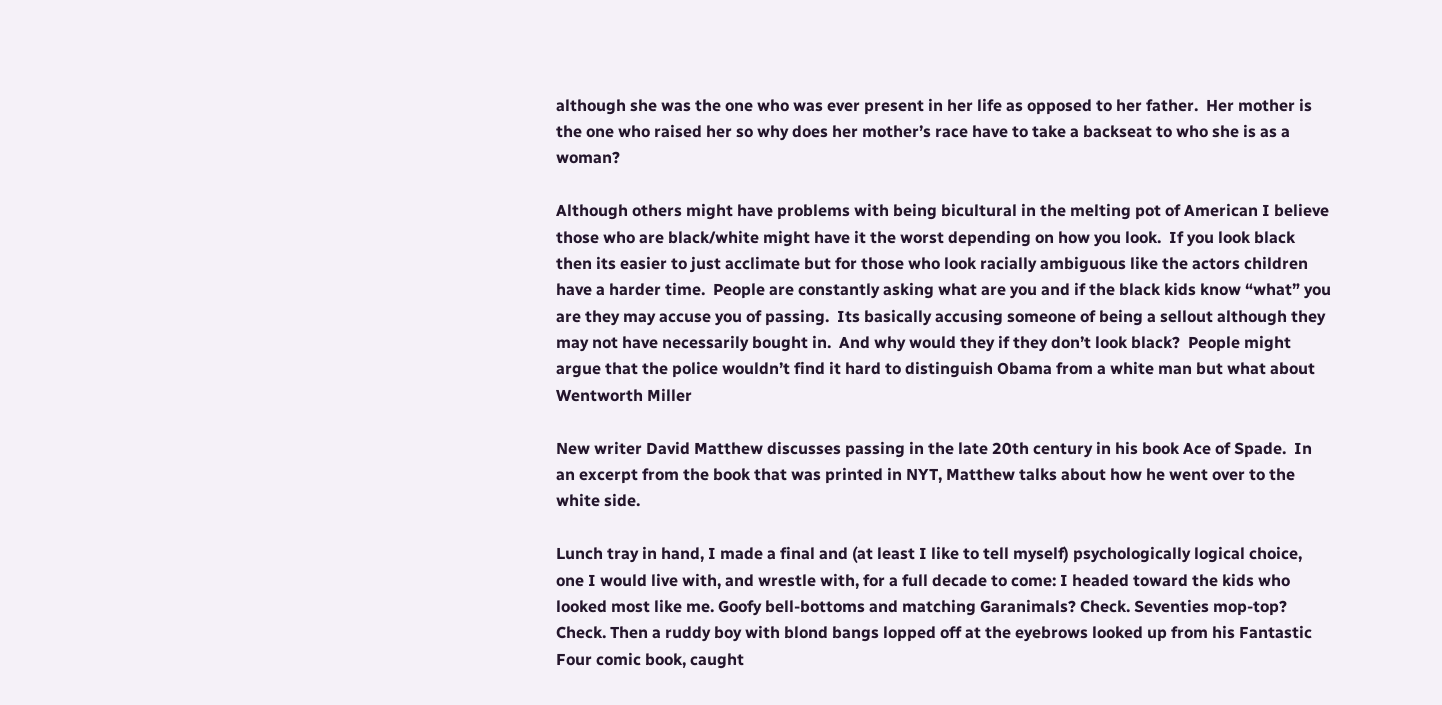although she was the one who was ever present in her life as opposed to her father.  Her mother is the one who raised her so why does her mother’s race have to take a backseat to who she is as a woman?

Although others might have problems with being bicultural in the melting pot of American I believe those who are black/white might have it the worst depending on how you look.  If you look black then its easier to just acclimate but for those who look racially ambiguous like the actors children have a harder time.  People are constantly asking what are you and if the black kids know “what” you are they may accuse you of passing.  Its basically accusing someone of being a sellout although they may not have necessarily bought in.  And why would they if they don’t look black?  People might argue that the police wouldn’t find it hard to distinguish Obama from a white man but what about Wentworth Miller

New writer David Matthew discusses passing in the late 20th century in his book Ace of Spade.  In an excerpt from the book that was printed in NYT, Matthew talks about how he went over to the white side.

Lunch tray in hand, I made a final and (at least I like to tell myself) psychologically logical choice, one I would live with, and wrestle with, for a full decade to come: I headed toward the kids who looked most like me. Goofy bell-bottoms and matching Garanimals? Check. Seventies mop-top? Check. Then a ruddy boy with blond bangs lopped off at the eyebrows looked up from his Fantastic Four comic book, caught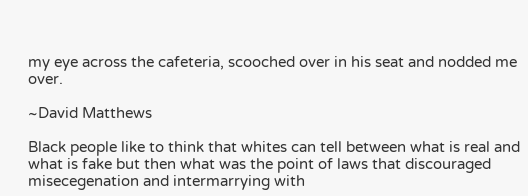my eye across the cafeteria, scooched over in his seat and nodded me over.

~David Matthews

Black people like to think that whites can tell between what is real and what is fake but then what was the point of laws that discouraged misecegenation and intermarrying with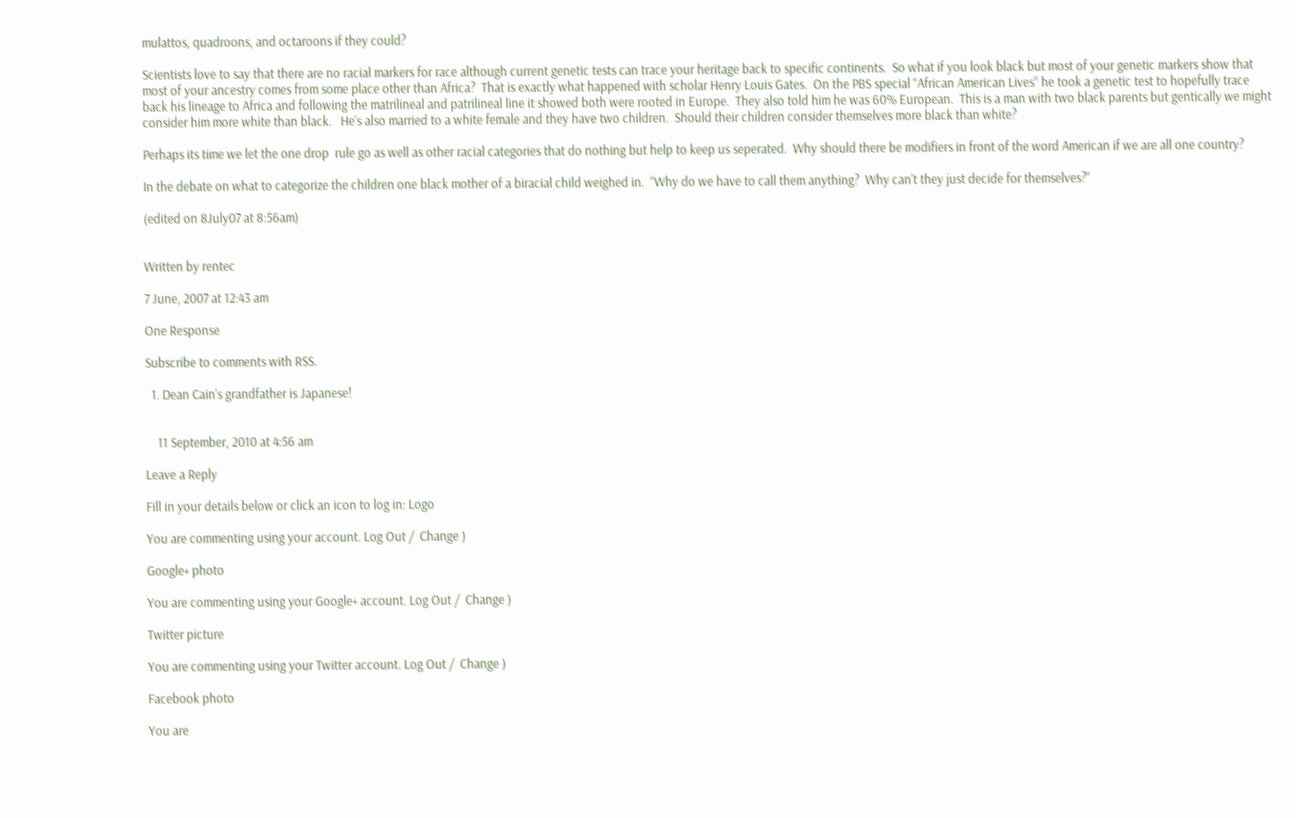mulattos, quadroons, and octaroons if they could?

Scientists love to say that there are no racial markers for race although current genetic tests can trace your heritage back to specific continents.  So what if you look black but most of your genetic markers show that most of your ancestry comes from some place other than Africa?  That is exactly what happened with scholar Henry Louis Gates.  On the PBS special “African American Lives” he took a genetic test to hopefully trace back his lineage to Africa and following the matrilineal and patrilineal line it showed both were rooted in Europe.  They also told him he was 60% European.  This is a man with two black parents but gentically we might consider him more white than black.   He’s also married to a white female and they have two children.  Should their children consider themselves more black than white?

Perhaps its time we let the one drop  rule go as well as other racial categories that do nothing but help to keep us seperated.  Why should there be modifiers in front of the word American if we are all one country?

In the debate on what to categorize the children one black mother of a biracial child weighed in.  “Why do we have to call them anything?  Why can’t they just decide for themselves?”

(edited on 8July07 at 8:56am)


Written by rentec

7 June, 2007 at 12:43 am

One Response

Subscribe to comments with RSS.

  1. Dean Cain’s grandfather is Japanese!


    11 September, 2010 at 4:56 am

Leave a Reply

Fill in your details below or click an icon to log in: Logo

You are commenting using your account. Log Out /  Change )

Google+ photo

You are commenting using your Google+ account. Log Out /  Change )

Twitter picture

You are commenting using your Twitter account. Log Out /  Change )

Facebook photo

You are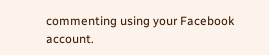commenting using your Facebook account.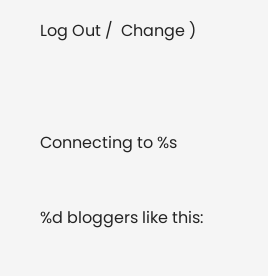Log Out /  Change )


Connecting to %s

%d bloggers like this: